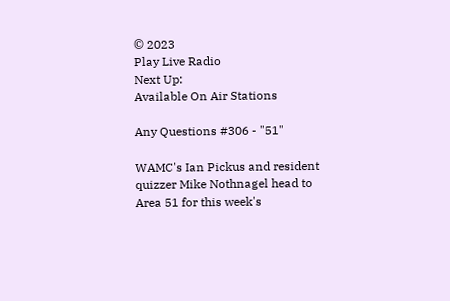© 2023
Play Live Radio
Next Up:
Available On Air Stations

Any Questions #306 - "51"

WAMC's Ian Pickus and resident quizzer Mike Nothnagel head to Area 51 for this week's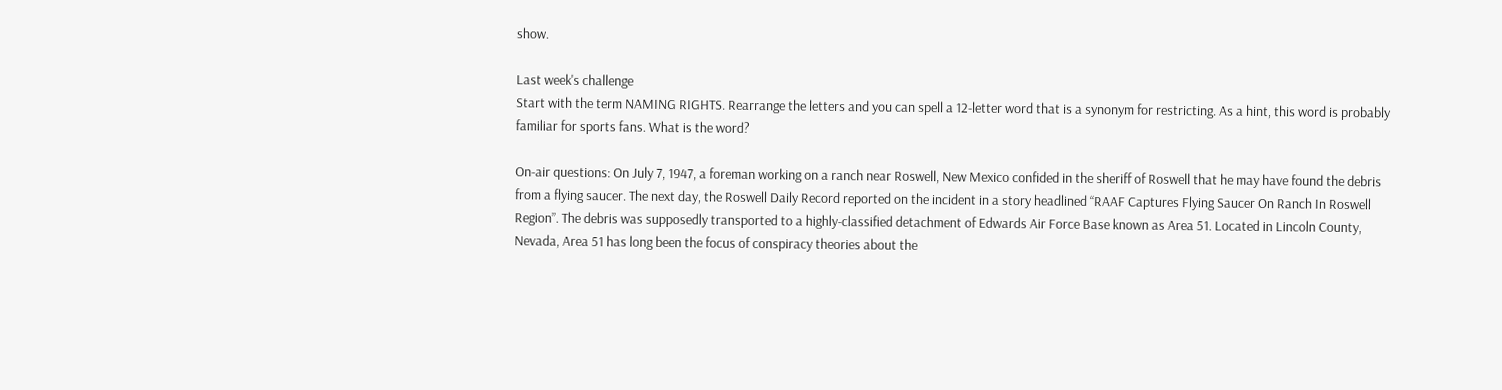show.

Last week's challenge
Start with the term NAMING RIGHTS. Rearrange the letters and you can spell a 12-letter word that is a synonym for restricting. As a hint, this word is probably familiar for sports fans. What is the word?

On-air questions: On July 7, 1947, a foreman working on a ranch near Roswell, New Mexico confided in the sheriff of Roswell that he may have found the debris from a flying saucer. The next day, the Roswell Daily Record reported on the incident in a story headlined “RAAF Captures Flying Saucer On Ranch In Roswell Region”. The debris was supposedly transported to a highly-classified detachment of Edwards Air Force Base known as Area 51. Located in Lincoln County, Nevada, Area 51 has long been the focus of conspiracy theories about the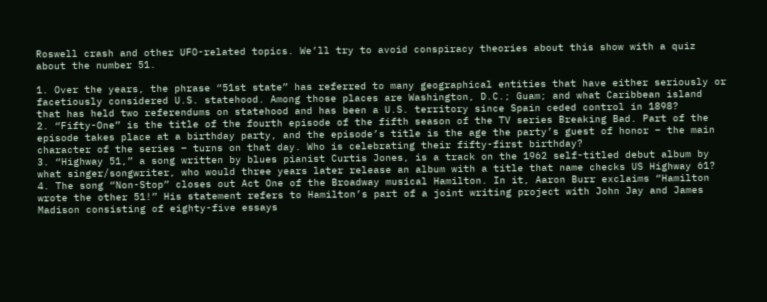Roswell crash and other UFO-related topics. We’ll try to avoid conspiracy theories about this show with a quiz about the number 51.

1. Over the years, the phrase “51st state” has referred to many geographical entities that have either seriously or facetiously considered U.S. statehood. Among those places are Washington, D.C.; Guam; and what Caribbean island that has held two referendums on statehood and has been a U.S. territory since Spain ceded control in 1898?
2. “Fifty-One” is the title of the fourth episode of the fifth season of the TV series Breaking Bad. Part of the episode takes place at a birthday party, and the episode’s title is the age the party’s guest of honor – the main character of the series – turns on that day. Who is celebrating their fifty-first birthday?
3. “Highway 51,” a song written by blues pianist Curtis Jones, is a track on the 1962 self-titled debut album by what singer/songwriter, who would three years later release an album with a title that name checks US Highway 61?
4. The song “Non-Stop” closes out Act One of the Broadway musical Hamilton. In it, Aaron Burr exclaims “Hamilton wrote the other 51!” His statement refers to Hamilton’s part of a joint writing project with John Jay and James Madison consisting of eighty-five essays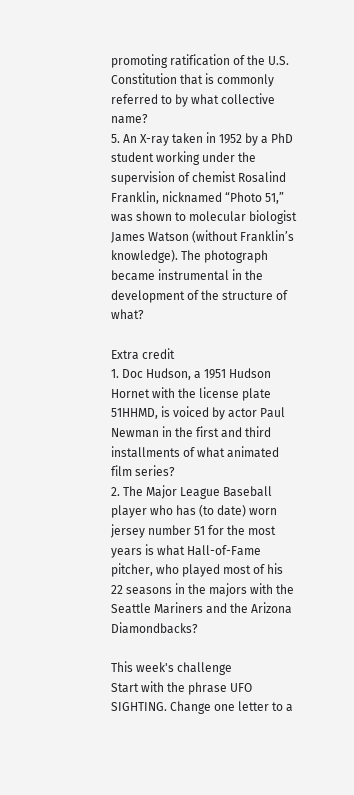promoting ratification of the U.S. Constitution that is commonly referred to by what collective name?
5. An X-ray taken in 1952 by a PhD student working under the supervision of chemist Rosalind Franklin, nicknamed “Photo 51,” was shown to molecular biologist James Watson (without Franklin’s knowledge). The photograph became instrumental in the development of the structure of what?

Extra credit
1. Doc Hudson, a 1951 Hudson Hornet with the license plate 51HHMD, is voiced by actor Paul Newman in the first and third installments of what animated film series?
2. The Major League Baseball player who has (to date) worn jersey number 51 for the most years is what Hall-of-Fame pitcher, who played most of his 22 seasons in the majors with the Seattle Mariners and the Arizona Diamondbacks?

This week's challenge
Start with the phrase UFO SIGHTING. Change one letter to a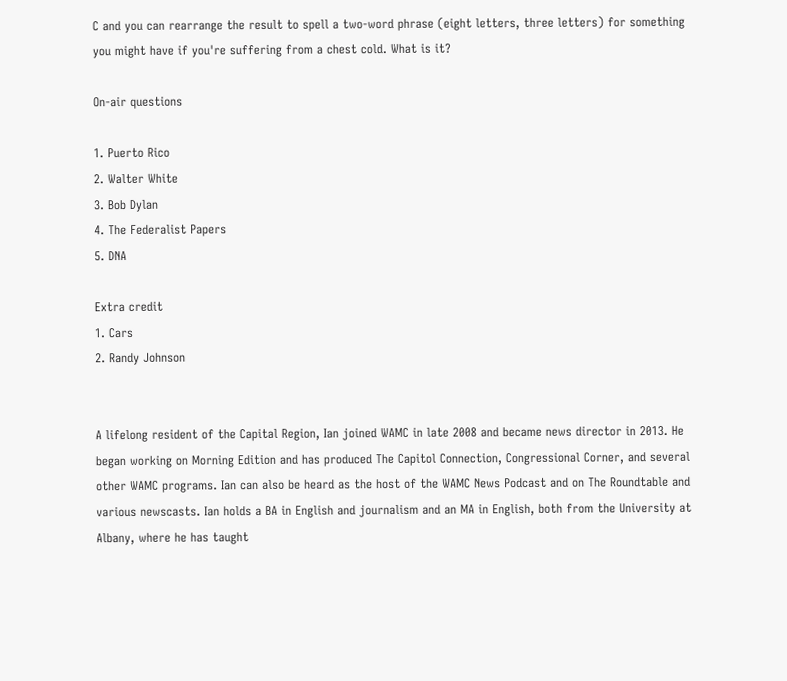C and you can rearrange the result to spell a two-word phrase (eight letters, three letters) for something you might have if you're suffering from a chest cold. What is it?

On-air questions

1. Puerto Rico
2. Walter White
3. Bob Dylan
4. The Federalist Papers
5. DNA

Extra credit
1. Cars
2. Randy Johnson


A lifelong resident of the Capital Region, Ian joined WAMC in late 2008 and became news director in 2013. He began working on Morning Edition and has produced The Capitol Connection, Congressional Corner, and several other WAMC programs. Ian can also be heard as the host of the WAMC News Podcast and on The Roundtable and various newscasts. Ian holds a BA in English and journalism and an MA in English, both from the University at Albany, where he has taught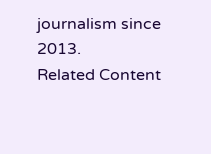journalism since 2013.
Related Content